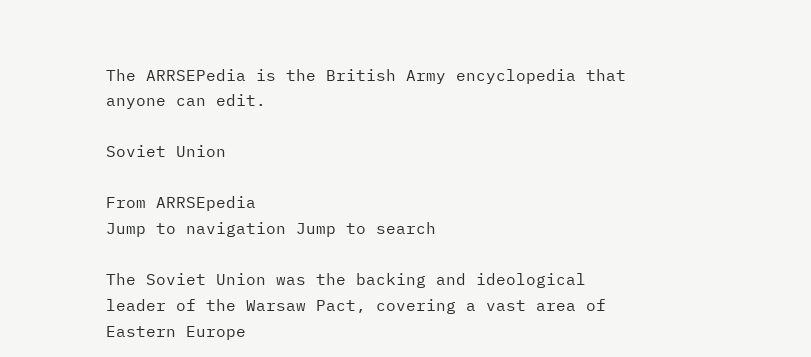The ARRSEPedia is the British Army encyclopedia that anyone can edit.

Soviet Union

From ARRSEpedia
Jump to navigation Jump to search

The Soviet Union was the backing and ideological leader of the Warsaw Pact, covering a vast area of Eastern Europe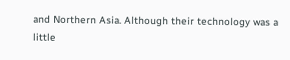and Northern Asia. Although their technology was a little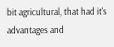bit agricultural, that had it's advantages and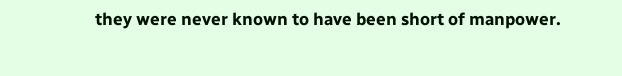they were never known to have been short of manpower.